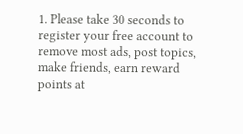1. Please take 30 seconds to register your free account to remove most ads, post topics, make friends, earn reward points at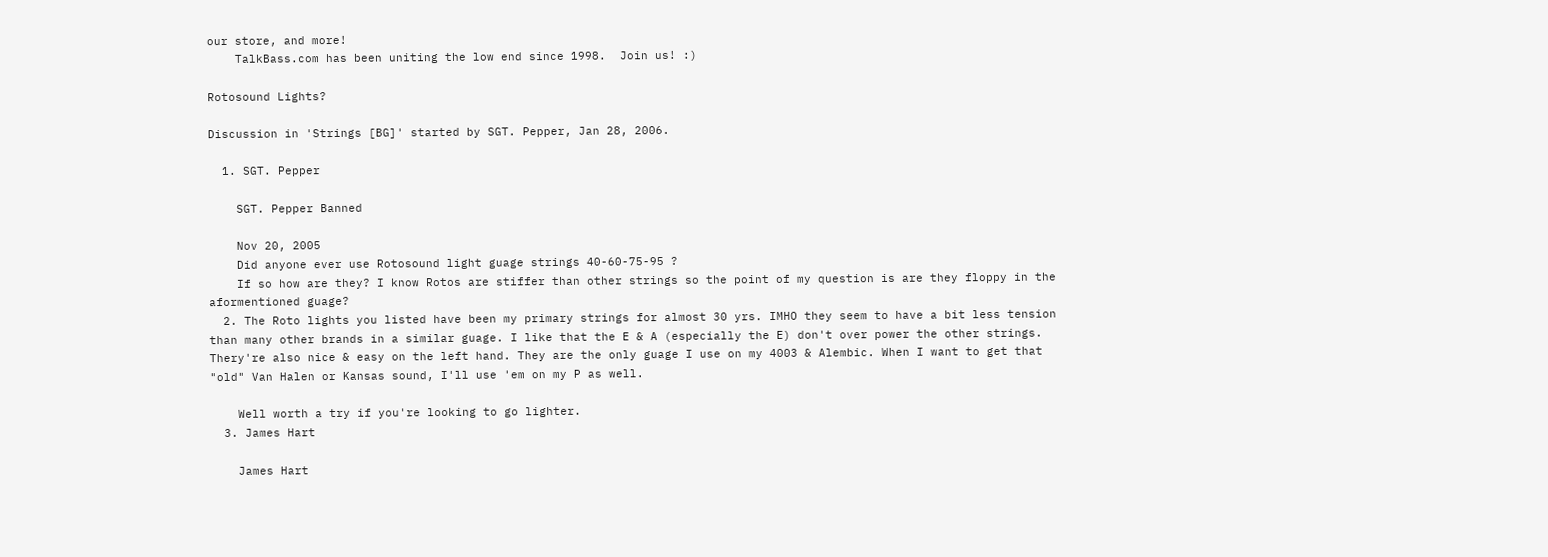our store, and more!
    TalkBass.com has been uniting the low end since 1998.  Join us! :)

Rotosound Lights?

Discussion in 'Strings [BG]' started by SGT. Pepper, Jan 28, 2006.

  1. SGT. Pepper

    SGT. Pepper Banned

    Nov 20, 2005
    Did anyone ever use Rotosound light guage strings 40-60-75-95 ?
    If so how are they? I know Rotos are stiffer than other strings so the point of my question is are they floppy in the aformentioned guage?
  2. The Roto lights you listed have been my primary strings for almost 30 yrs. IMHO they seem to have a bit less tension than many other brands in a similar guage. I like that the E & A (especially the E) don't over power the other strings. Thery're also nice & easy on the left hand. They are the only guage I use on my 4003 & Alembic. When I want to get that "old" Van Halen or Kansas sound, I'll use 'em on my P as well.

    Well worth a try if you're looking to go lighter.
  3. James Hart

    James Hart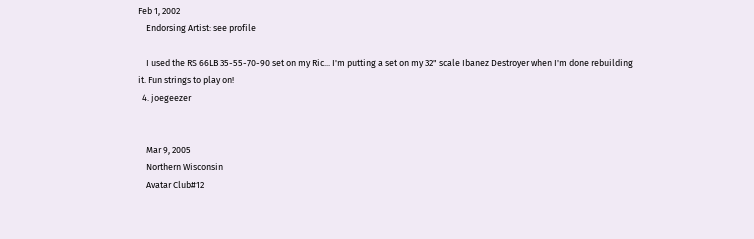Feb 1, 2002
    Endorsing Artist: see profile

    I used the RS 66LB 35-55-70-90 set on my Ric... I'm putting a set on my 32" scale Ibanez Destroyer when I'm done rebuilding it. Fun strings to play on!
  4. joegeezer


    Mar 9, 2005
    Northern Wisconsin
    Avatar Club#12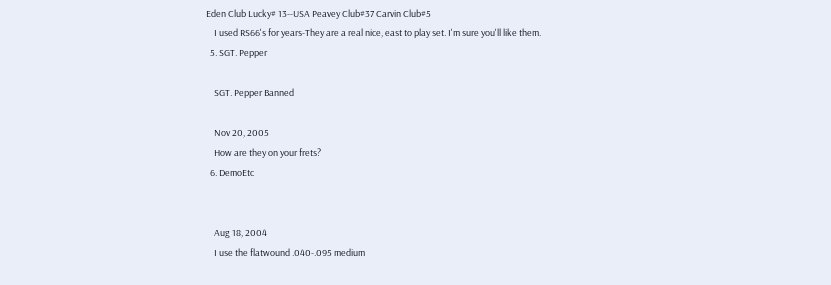Eden Club Lucky# 13--USA Peavey Club#37 Carvin Club#5
    I used RS66's for years-They are a real nice, east to play set. I'm sure you'll like them.
  5. SGT. Pepper

    SGT. Pepper Banned

    Nov 20, 2005
    How are they on your frets?
  6. DemoEtc


    Aug 18, 2004
    I use the flatwound .040-.095 medium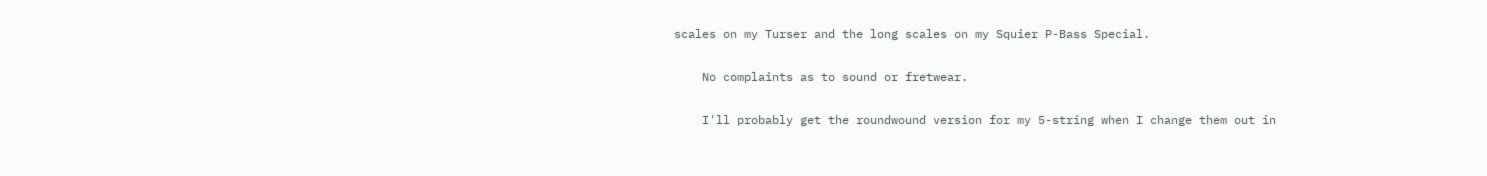scales on my Turser and the long scales on my Squier P-Bass Special.

    No complaints as to sound or fretwear.

    I'll probably get the roundwound version for my 5-string when I change them out in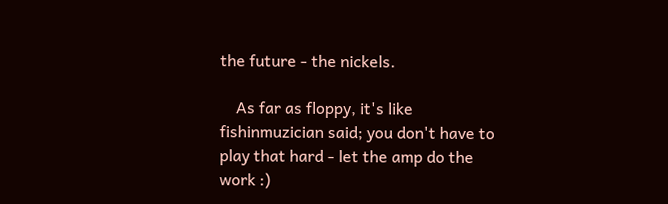the future - the nickels.

    As far as floppy, it's like fishinmuzician said; you don't have to play that hard - let the amp do the work :)